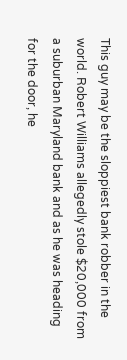This guy may be the sloppiest bank robber in the world. Robert Williams allegedly stole $20,000 from a suburban Maryland bank and as he was heading for the door, he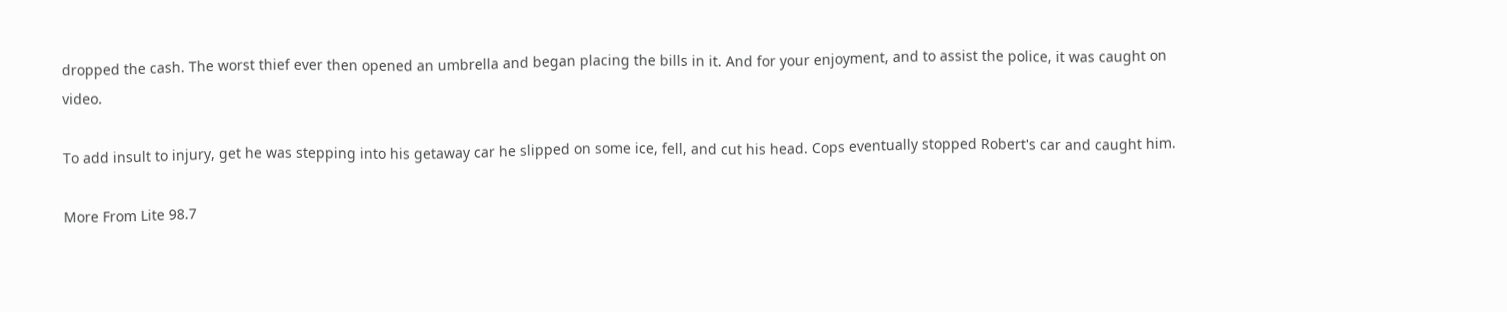dropped the cash. The worst thief ever then opened an umbrella and began placing the bills in it. And for your enjoyment, and to assist the police, it was caught on video.

To add insult to injury, get he was stepping into his getaway car he slipped on some ice, fell, and cut his head. Cops eventually stopped Robert's car and caught him.

More From Lite 98.7